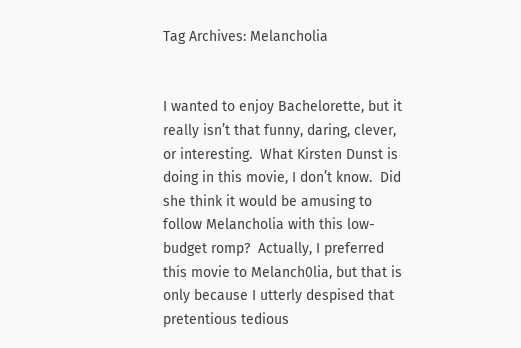Tag Archives: Melancholia


I wanted to enjoy Bachelorette, but it really isn’t that funny, daring, clever, or interesting.  What Kirsten Dunst is doing in this movie, I don’t know.  Did she think it would be amusing to follow Melancholia with this low-budget romp?  Actually, I preferred this movie to Melanch0lia, but that is only because I utterly despised that pretentious tedious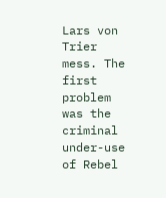Lars von Trier mess. The first problem was the criminal under-use of Rebel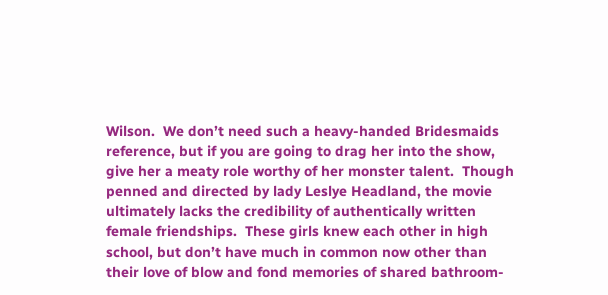Wilson.  We don’t need such a heavy-handed Bridesmaids reference, but if you are going to drag her into the show, give her a meaty role worthy of her monster talent.  Though penned and directed by lady Leslye Headland, the movie ultimately lacks the credibility of authentically written female friendships.  These girls knew each other in high school, but don’t have much in common now other than their love of blow and fond memories of shared bathroom-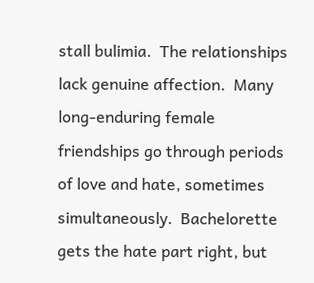stall bulimia.  The relationships lack genuine affection.  Many long-enduring female friendships go through periods of love and hate, sometimes simultaneously.  Bachelorette gets the hate part right, but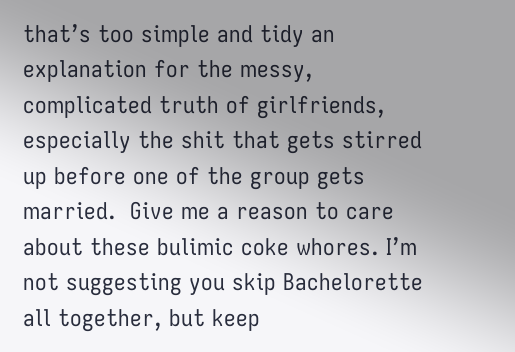that’s too simple and tidy an explanation for the messy, complicated truth of girlfriends, especially the shit that gets stirred up before one of the group gets married.  Give me a reason to care about these bulimic coke whores. I’m not suggesting you skip Bachelorette all together, but keep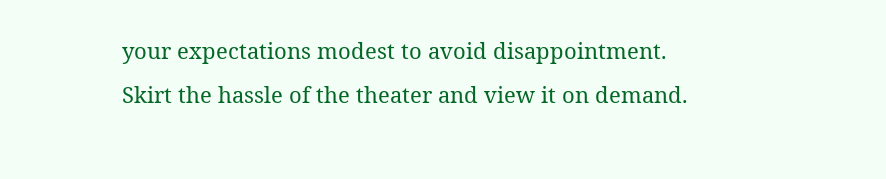your expectations modest to avoid disappointment.  Skirt the hassle of the theater and view it on demand.